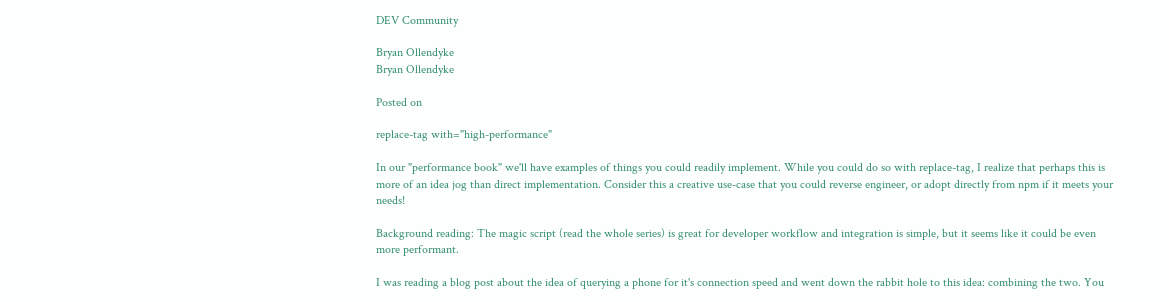DEV Community

Bryan Ollendyke
Bryan Ollendyke

Posted on

replace-tag with="high-performance"

In our "performance book" we'll have examples of things you could readily implement. While you could do so with replace-tag, I realize that perhaps this is more of an idea jog than direct implementation. Consider this a creative use-case that you could reverse engineer, or adopt directly from npm if it meets your needs!

Background reading: The magic script (read the whole series) is great for developer workflow and integration is simple, but it seems like it could be even more performant.

I was reading a blog post about the idea of querying a phone for it's connection speed and went down the rabbit hole to this idea: combining the two. You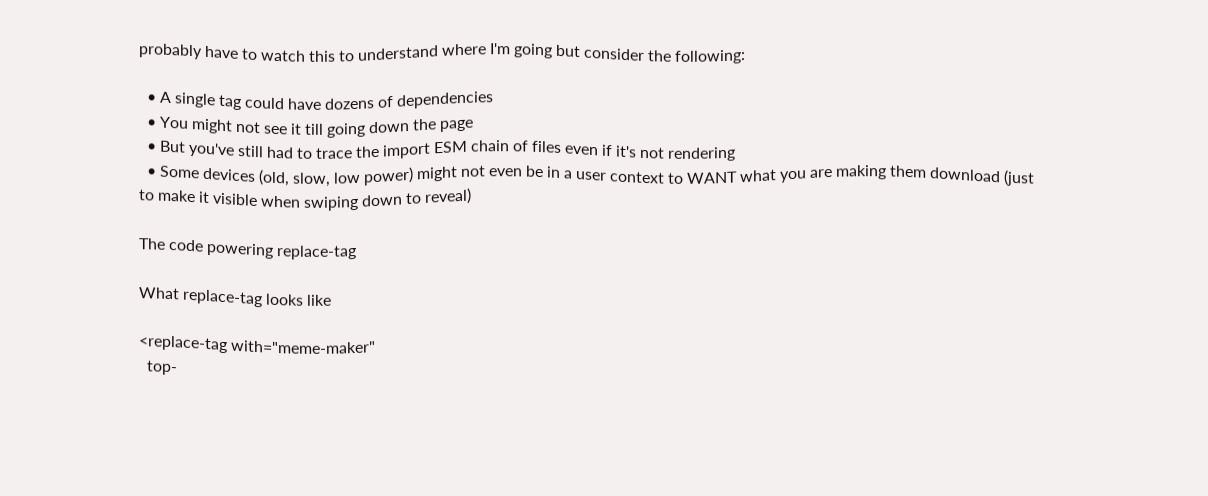probably have to watch this to understand where I'm going but consider the following:

  • A single tag could have dozens of dependencies
  • You might not see it till going down the page
  • But you've still had to trace the import ESM chain of files even if it's not rendering
  • Some devices (old, slow, low power) might not even be in a user context to WANT what you are making them download (just to make it visible when swiping down to reveal)

The code powering replace-tag

What replace-tag looks like

<replace-tag with="meme-maker"
  top-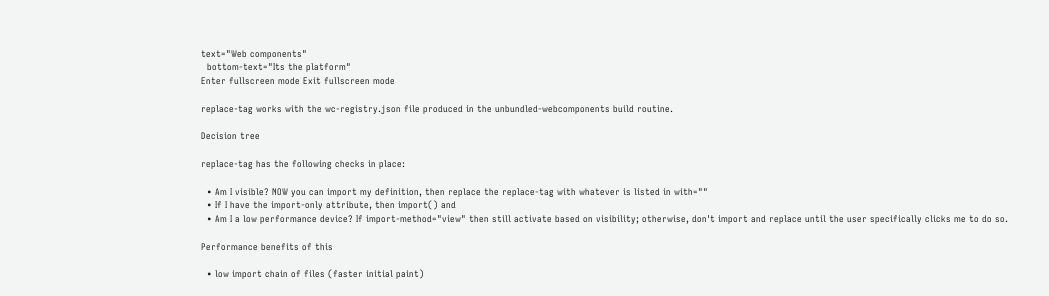text="Web components"
  bottom-text="Its the platform"
Enter fullscreen mode Exit fullscreen mode

replace-tag works with the wc-registry.json file produced in the unbundled-webcomponents build routine.

Decision tree

replace-tag has the following checks in place:

  • Am I visible? NOW you can import my definition, then replace the replace-tag with whatever is listed in with=""
  • If I have the import-only attribute, then import() and
  • Am I a low performance device? If import-method="view" then still activate based on visibility; otherwise, don't import and replace until the user specifically clicks me to do so.

Performance benefits of this

  • low import chain of files (faster initial paint)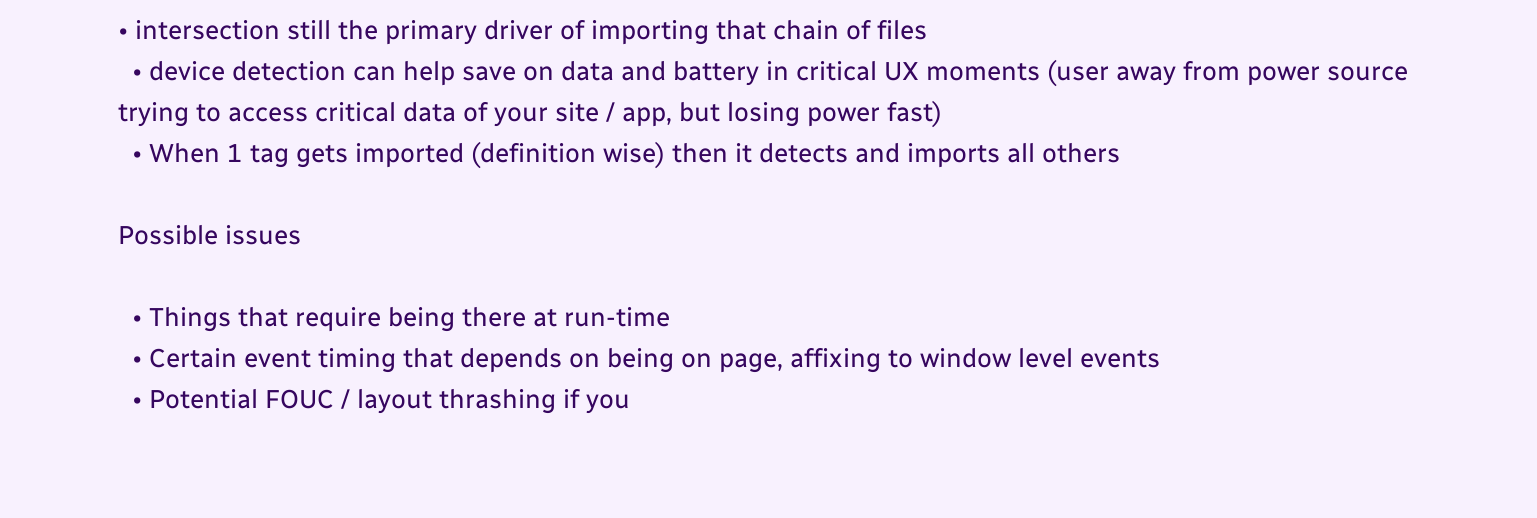• intersection still the primary driver of importing that chain of files
  • device detection can help save on data and battery in critical UX moments (user away from power source trying to access critical data of your site / app, but losing power fast)
  • When 1 tag gets imported (definition wise) then it detects and imports all others

Possible issues

  • Things that require being there at run-time
  • Certain event timing that depends on being on page, affixing to window level events
  • Potential FOUC / layout thrashing if you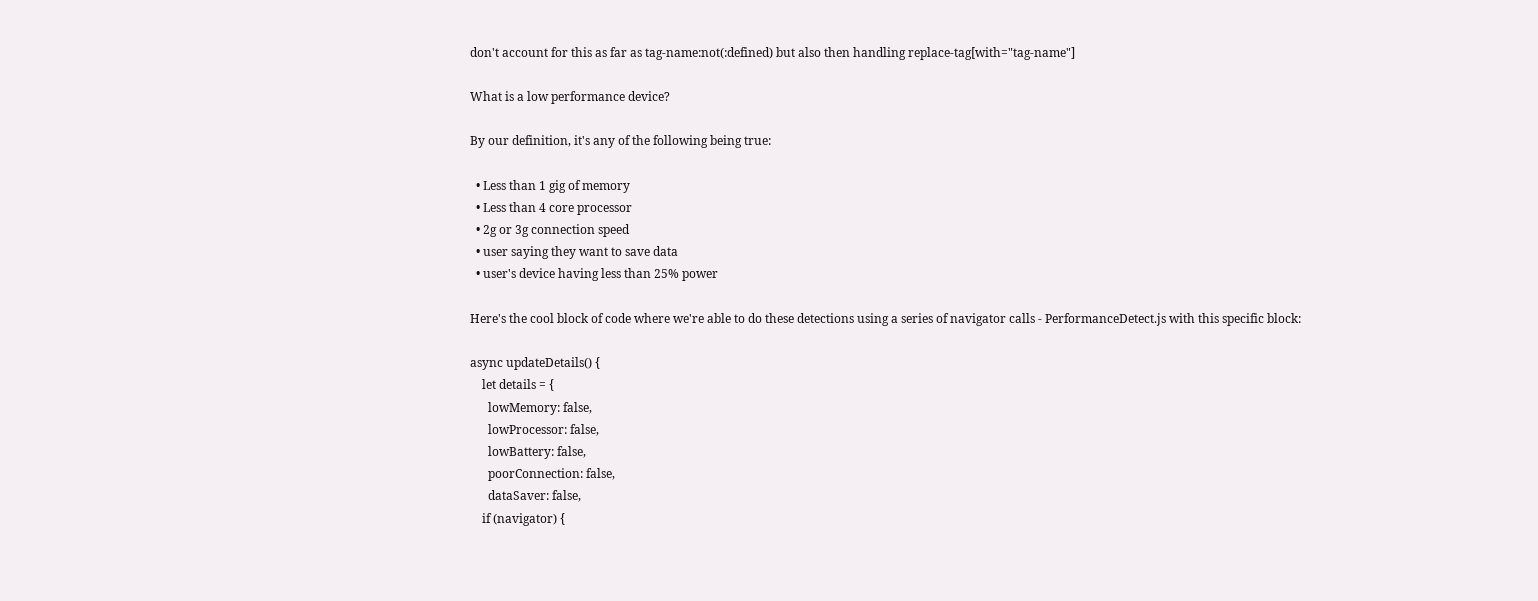don't account for this as far as tag-name:not(:defined) but also then handling replace-tag[with="tag-name"]

What is a low performance device?

By our definition, it's any of the following being true:

  • Less than 1 gig of memory
  • Less than 4 core processor
  • 2g or 3g connection speed
  • user saying they want to save data
  • user's device having less than 25% power

Here's the cool block of code where we're able to do these detections using a series of navigator calls - PerformanceDetect.js with this specific block:

async updateDetails() {
    let details = {
      lowMemory: false,
      lowProcessor: false,
      lowBattery: false,
      poorConnection: false,
      dataSaver: false,
    if (navigator) {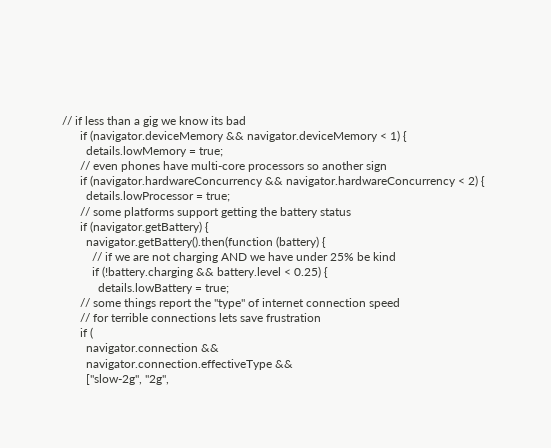// if less than a gig we know its bad
      if (navigator.deviceMemory && navigator.deviceMemory < 1) {
        details.lowMemory = true;
      // even phones have multi-core processors so another sign
      if (navigator.hardwareConcurrency && navigator.hardwareConcurrency < 2) {
        details.lowProcessor = true;
      // some platforms support getting the battery status
      if (navigator.getBattery) {
        navigator.getBattery().then(function (battery) {
          // if we are not charging AND we have under 25% be kind
          if (!battery.charging && battery.level < 0.25) {
            details.lowBattery = true;
      // some things report the "type" of internet connection speed
      // for terrible connections lets save frustration
      if (
        navigator.connection &&
        navigator.connection.effectiveType &&
        ["slow-2g", "2g",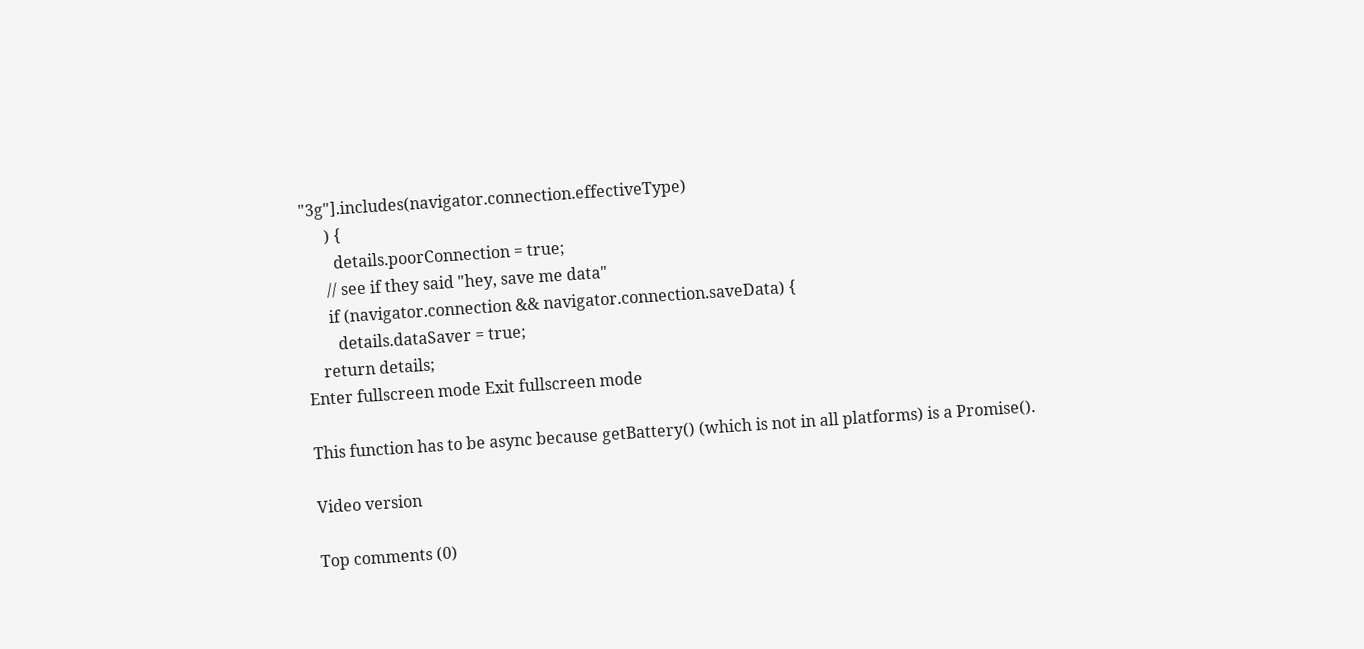"3g"].includes(navigator.connection.effectiveType)
      ) {
        details.poorConnection = true;
      // see if they said "hey, save me data"
      if (navigator.connection && navigator.connection.saveData) {
        details.dataSaver = true;
    return details;
Enter fullscreen mode Exit fullscreen mode

This function has to be async because getBattery() (which is not in all platforms) is a Promise().

Video version

Top comments (0)